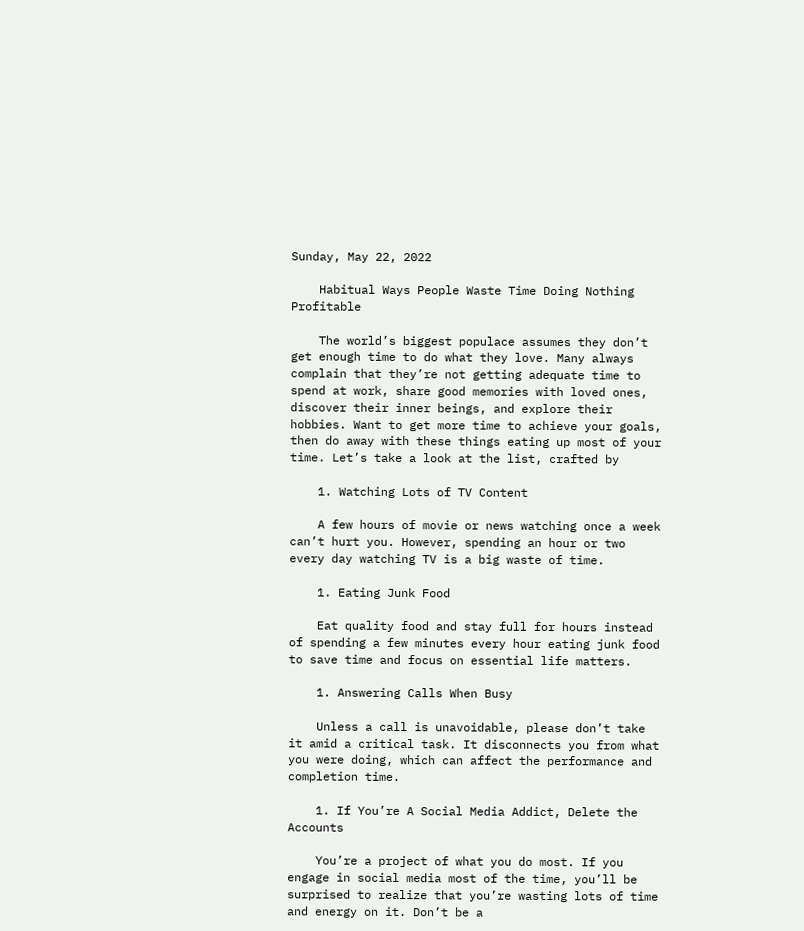Sunday, May 22, 2022

    Habitual Ways People Waste Time Doing Nothing Profitable

    The world’s biggest populace assumes they don’t get enough time to do what they love. Many always complain that they’re not getting adequate time to spend at work, share good memories with loved ones, discover their inner beings, and explore their hobbies. Want to get more time to achieve your goals, then do away with these things eating up most of your time. Let’s take a look at the list, crafted by

    1. Watching Lots of TV Content

    A few hours of movie or news watching once a week can’t hurt you. However, spending an hour or two every day watching TV is a big waste of time.

    1. Eating Junk Food

    Eat quality food and stay full for hours instead of spending a few minutes every hour eating junk food to save time and focus on essential life matters.

    1. Answering Calls When Busy

    Unless a call is unavoidable, please don’t take it amid a critical task. It disconnects you from what you were doing, which can affect the performance and completion time.

    1. If You’re A Social Media Addict, Delete the Accounts

    You’re a project of what you do most. If you engage in social media most of the time, you’ll be surprised to realize that you’re wasting lots of time and energy on it. Don’t be a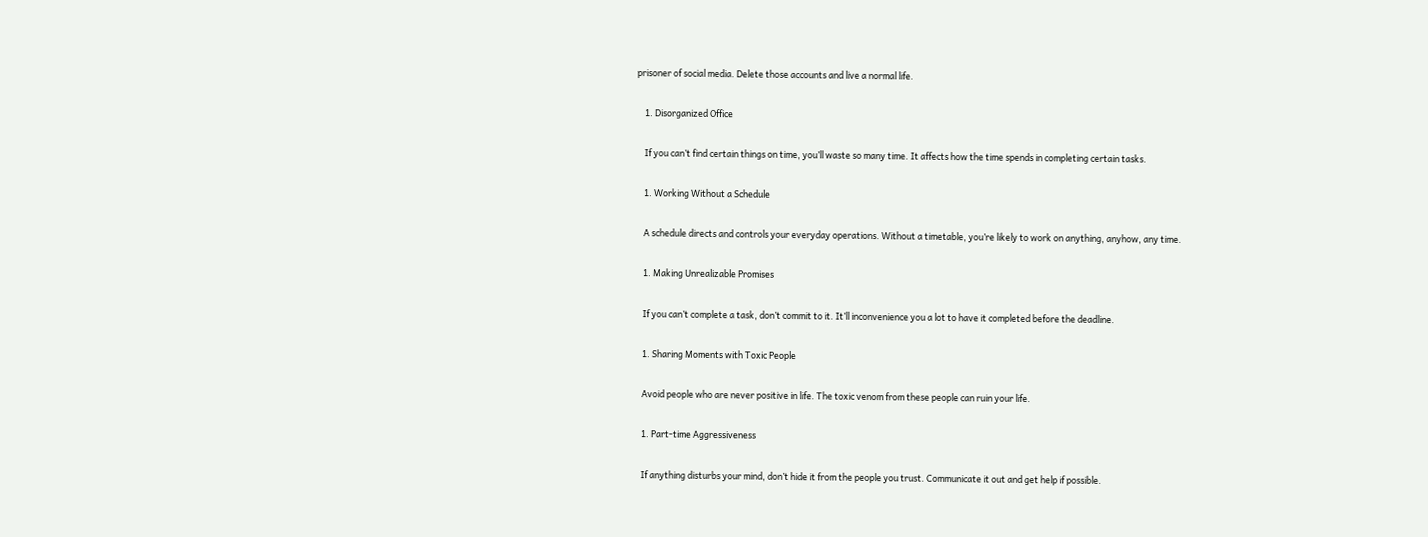prisoner of social media. Delete those accounts and live a normal life.

    1. Disorganized Office

    If you can’t find certain things on time, you’ll waste so many time. It affects how the time spends in completing certain tasks.

    1. Working Without a Schedule

    A schedule directs and controls your everyday operations. Without a timetable, you’re likely to work on anything, anyhow, any time.

    1. Making Unrealizable Promises

    If you can’t complete a task, don’t commit to it. It’ll inconvenience you a lot to have it completed before the deadline.

    1. Sharing Moments with Toxic People

    Avoid people who are never positive in life. The toxic venom from these people can ruin your life.

    1. Part-time Aggressiveness

    If anything disturbs your mind, don’t hide it from the people you trust. Communicate it out and get help if possible.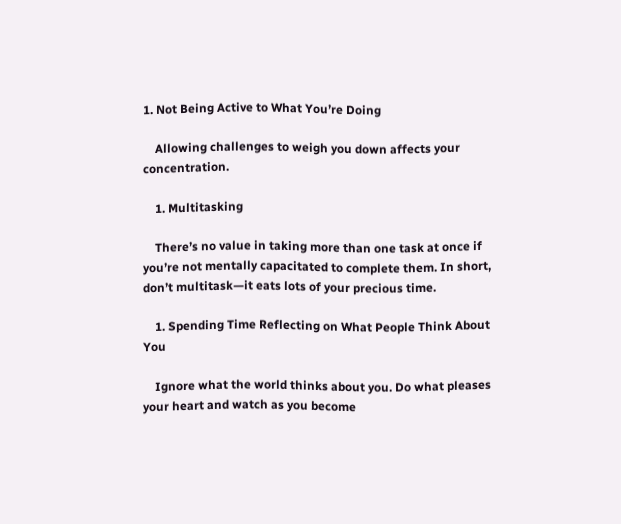1. Not Being Active to What You’re Doing

    Allowing challenges to weigh you down affects your concentration.

    1. Multitasking

    There’s no value in taking more than one task at once if you’re not mentally capacitated to complete them. In short, don’t multitask—it eats lots of your precious time.

    1. Spending Time Reflecting on What People Think About You

    Ignore what the world thinks about you. Do what pleases your heart and watch as you become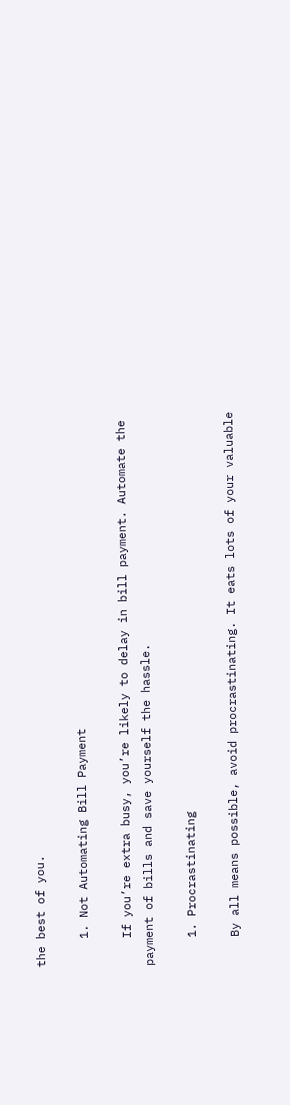the best of you.

    1. Not Automating Bill Payment

    If you’re extra busy, you’re likely to delay in bill payment. Automate the payment of bills and save yourself the hassle.

    1. Procrastinating

    By all means possible, avoid procrastinating. It eats lots of your valuable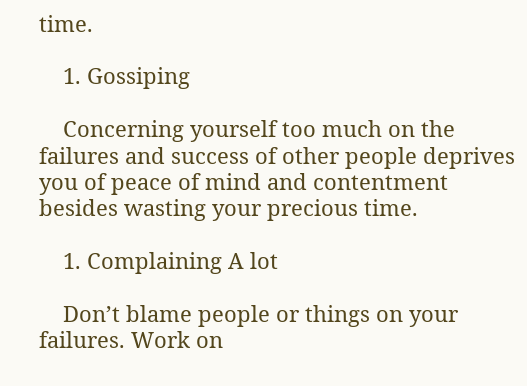time.

    1. Gossiping

    Concerning yourself too much on the failures and success of other people deprives you of peace of mind and contentment besides wasting your precious time.

    1. Complaining A lot

    Don’t blame people or things on your failures. Work on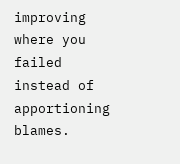improving where you failed instead of apportioning blames.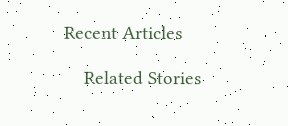Recent Articles

    Related Stories